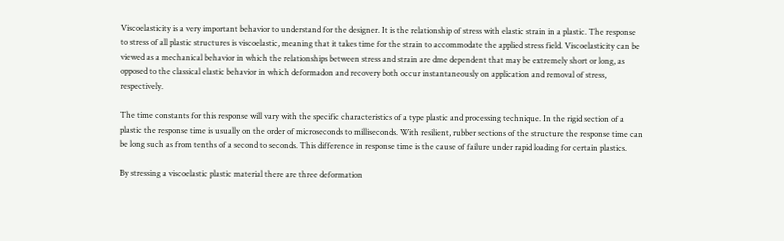Viscoelasticity is a very important behavior to understand for the designer. It is the relationship of stress with elastic strain in a plastic. The response to stress of all plastic structures is viscoelastic, meaning that it takes time for the strain to accommodate the applied stress field. Viscoelasticity can be viewed as a mechanical behavior in which the relationships between stress and strain are dme dependent that may be extremely short or long, as opposed to the classical elastic behavior in which deformadon and recovery both occur instantaneously on application and removal of stress, respectively.

The time constants for this response will vary with the specific characteristics of a type plastic and processing technique. In the rigid section of a plastic the response time is usually on the order of microseconds to milliseconds. With resilient, rubber sections of the structure the response time can be long such as from tenths of a second to seconds. This difference in response time is the cause of failure under rapid loading for certain plastics.

By stressing a viscoelastic plastic material there are three deformation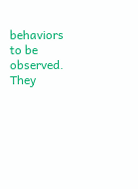behaviors to be observed. They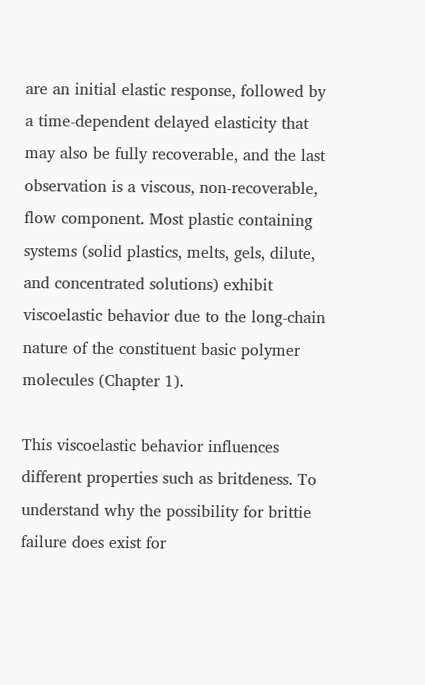are an initial elastic response, followed by a time-dependent delayed elasticity that may also be fully recoverable, and the last observation is a viscous, non-recoverable, flow component. Most plastic containing systems (solid plastics, melts, gels, dilute, and concentrated solutions) exhibit viscoelastic behavior due to the long-chain nature of the constituent basic polymer molecules (Chapter 1).

This viscoelastic behavior influences different properties such as britdeness. To understand why the possibility for brittie failure does exist for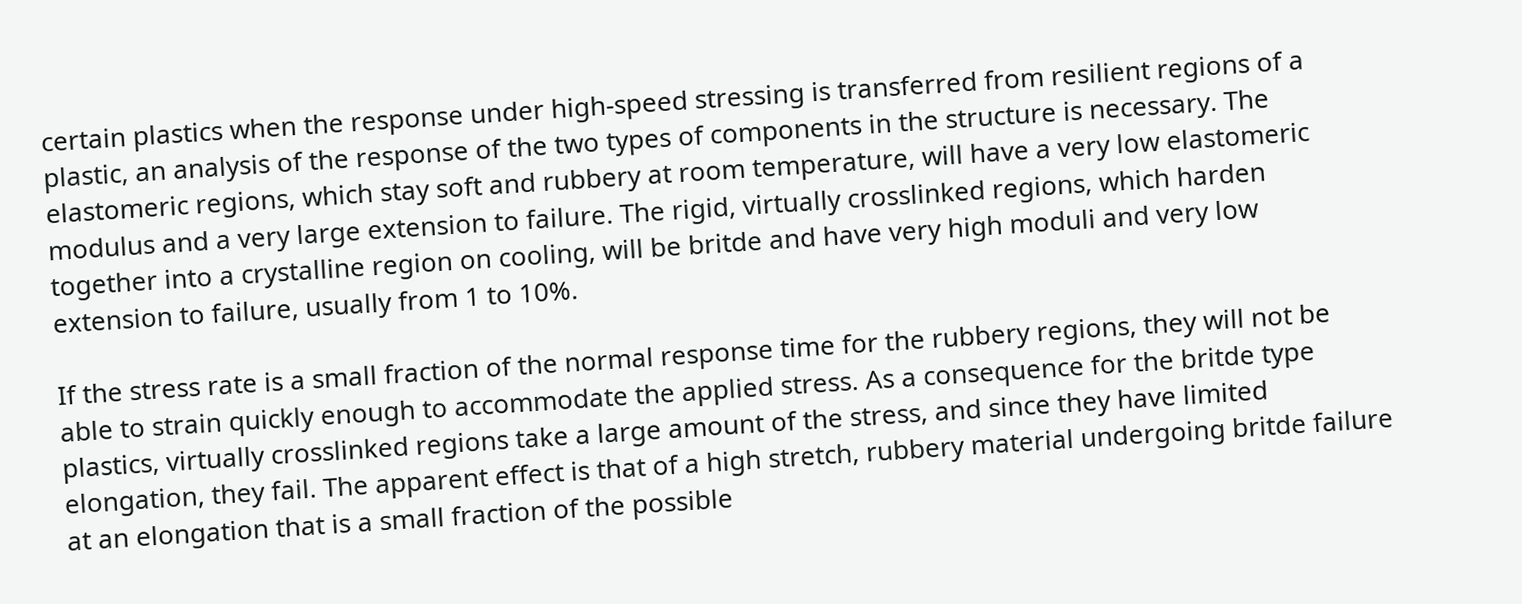certain plastics when the response under high-speed stressing is transferred from resilient regions of a plastic, an analysis of the response of the two types of components in the structure is necessary. The elastomeric regions, which stay soft and rubbery at room temperature, will have a very low elastomeric modulus and a very large extension to failure. The rigid, virtually crosslinked regions, which harden together into a crystalline region on cooling, will be britde and have very high moduli and very low extension to failure, usually from 1 to 10%.

If the stress rate is a small fraction of the normal response time for the rubbery regions, they will not be able to strain quickly enough to accommodate the applied stress. As a consequence for the britde type plastics, virtually crosslinked regions take a large amount of the stress, and since they have limited elongation, they fail. The apparent effect is that of a high stretch, rubbery material undergoing britde failure at an elongation that is a small fraction of the possible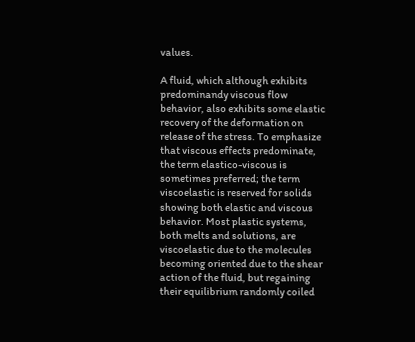values.

A fluid, which although exhibits predominandy viscous flow behavior, also exhibits some elastic recovery of the deformation on release of the stress. To emphasize that viscous effects predominate, the term elastico-viscous is sometimes preferred; the term viscoelastic is reserved for solids showing both elastic and viscous behavior. Most plastic systems, both melts and solutions, are viscoelastic due to the molecules becoming oriented due to the shear action of the fluid, but regaining their equilibrium randomly coiled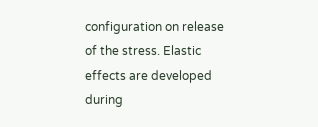configuration on release of the stress. Elastic effects are developed during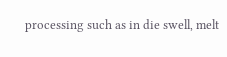processing such as in die swell, melt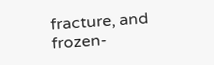fracture, and frozen-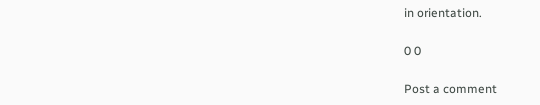in orientation.

0 0

Post a comment